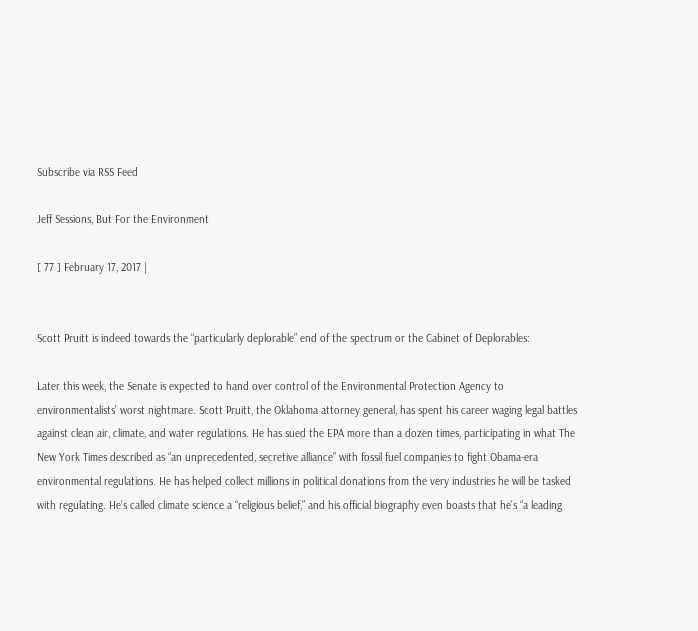Subscribe via RSS Feed

Jeff Sessions, But For the Environment

[ 77 ] February 17, 2017 |


Scott Pruitt is indeed towards the “particularly deplorable” end of the spectrum or the Cabinet of Deplorables:

Later this week, the Senate is expected to hand over control of the Environmental Protection Agency to environmentalists’ worst nightmare. Scott Pruitt, the Oklahoma attorney general, has spent his career waging legal battles against clean air, climate, and water regulations. He has sued the EPA more than a dozen times, participating in what The New York Times described as “an unprecedented, secretive alliance” with fossil fuel companies to fight Obama-era environmental regulations. He has helped collect millions in political donations from the very industries he will be tasked with regulating. He’s called climate science a “religious belief,” and his official biography even boasts that he’s “a leading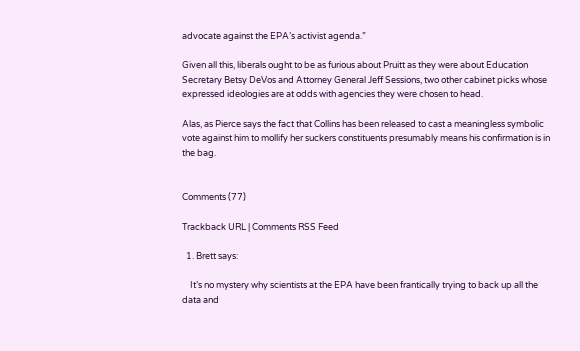advocate against the EPA’s activist agenda.”

Given all this, liberals ought to be as furious about Pruitt as they were about Education Secretary Betsy DeVos and Attorney General Jeff Sessions, two other cabinet picks whose expressed ideologies are at odds with agencies they were chosen to head.

Alas, as Pierce says the fact that Collins has been released to cast a meaningless symbolic vote against him to mollify her suckers constituents presumably means his confirmation is in the bag.


Comments (77)

Trackback URL | Comments RSS Feed

  1. Brett says:

    It’s no mystery why scientists at the EPA have been frantically trying to back up all the data and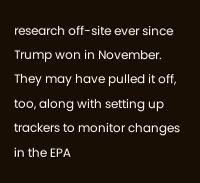research off-site ever since Trump won in November. They may have pulled it off, too, along with setting up trackers to monitor changes in the EPA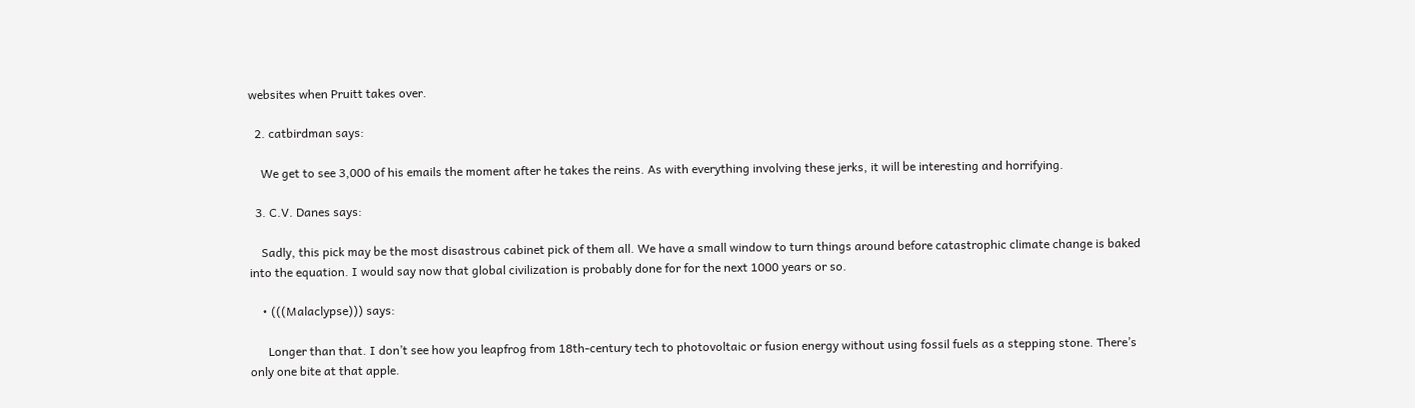websites when Pruitt takes over.

  2. catbirdman says:

    We get to see 3,000 of his emails the moment after he takes the reins. As with everything involving these jerks, it will be interesting and horrifying.

  3. C.V. Danes says:

    Sadly, this pick may be the most disastrous cabinet pick of them all. We have a small window to turn things around before catastrophic climate change is baked into the equation. I would say now that global civilization is probably done for for the next 1000 years or so.

    • (((Malaclypse))) says:

      Longer than that. I don’t see how you leapfrog from 18th-century tech to photovoltaic or fusion energy without using fossil fuels as a stepping stone. There’s only one bite at that apple.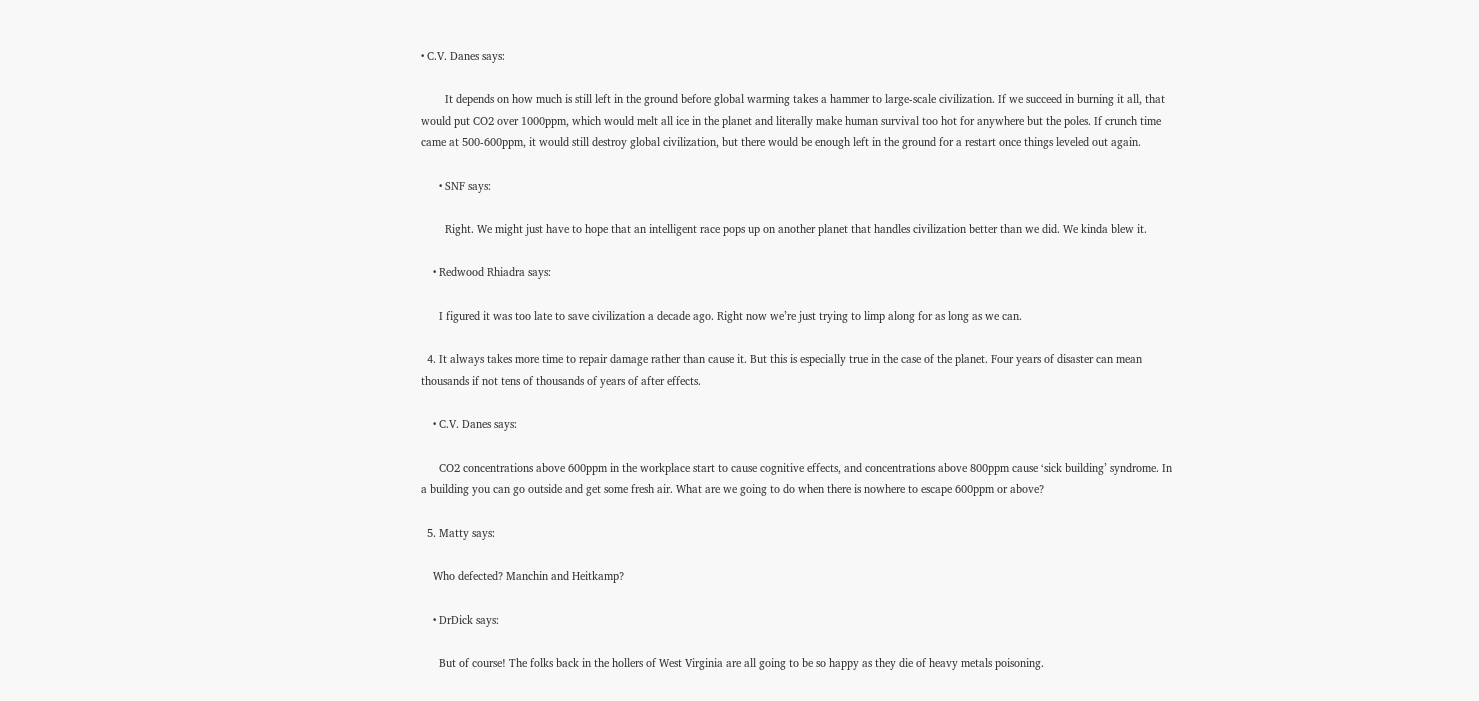• C.V. Danes says:

        It depends on how much is still left in the ground before global warming takes a hammer to large-scale civilization. If we succeed in burning it all, that would put CO2 over 1000ppm, which would melt all ice in the planet and literally make human survival too hot for anywhere but the poles. If crunch time came at 500-600ppm, it would still destroy global civilization, but there would be enough left in the ground for a restart once things leveled out again.

      • SNF says:

        Right. We might just have to hope that an intelligent race pops up on another planet that handles civilization better than we did. We kinda blew it.

    • Redwood Rhiadra says:

      I figured it was too late to save civilization a decade ago. Right now we’re just trying to limp along for as long as we can.

  4. It always takes more time to repair damage rather than cause it. But this is especially true in the case of the planet. Four years of disaster can mean thousands if not tens of thousands of years of after effects.

    • C.V. Danes says:

      CO2 concentrations above 600ppm in the workplace start to cause cognitive effects, and concentrations above 800ppm cause ‘sick building’ syndrome. In a building you can go outside and get some fresh air. What are we going to do when there is nowhere to escape 600ppm or above?

  5. Matty says:

    Who defected? Manchin and Heitkamp?

    • DrDick says:

      But of course! The folks back in the hollers of West Virginia are all going to be so happy as they die of heavy metals poisoning.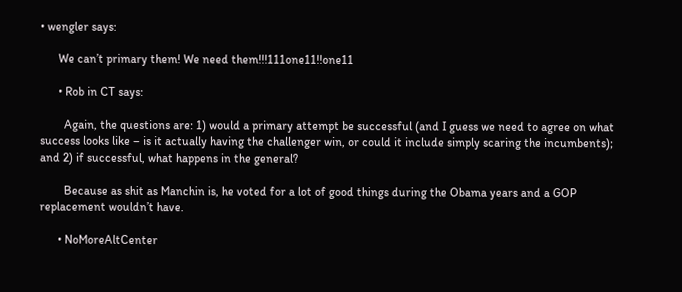• wengler says:

      We can’t primary them! We need them!!!111one11!!one11

      • Rob in CT says:

        Again, the questions are: 1) would a primary attempt be successful (and I guess we need to agree on what success looks like – is it actually having the challenger win, or could it include simply scaring the incumbents); and 2) if successful, what happens in the general?

        Because as shit as Manchin is, he voted for a lot of good things during the Obama years and a GOP replacement wouldn’t have.

      • NoMoreAltCenter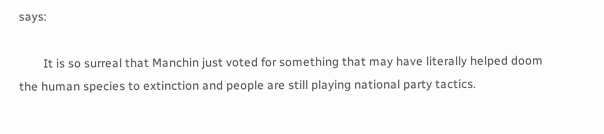says:

        It is so surreal that Manchin just voted for something that may have literally helped doom the human species to extinction and people are still playing national party tactics.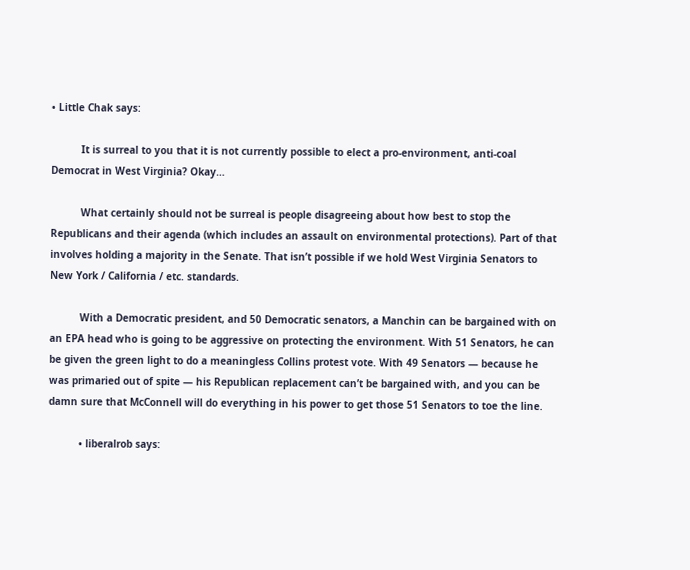• Little Chak says:

          It is surreal to you that it is not currently possible to elect a pro-environment, anti-coal Democrat in West Virginia? Okay…

          What certainly should not be surreal is people disagreeing about how best to stop the Republicans and their agenda (which includes an assault on environmental protections). Part of that involves holding a majority in the Senate. That isn’t possible if we hold West Virginia Senators to New York / California / etc. standards.

          With a Democratic president, and 50 Democratic senators, a Manchin can be bargained with on an EPA head who is going to be aggressive on protecting the environment. With 51 Senators, he can be given the green light to do a meaningless Collins protest vote. With 49 Senators — because he was primaried out of spite — his Republican replacement can’t be bargained with, and you can be damn sure that McConnell will do everything in his power to get those 51 Senators to toe the line.

          • liberalrob says: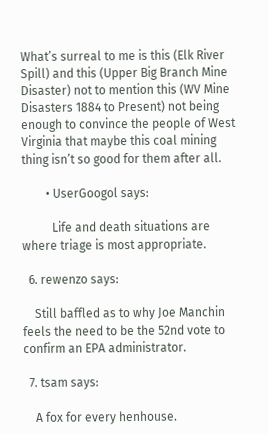What’s surreal to me is this (Elk River Spill) and this (Upper Big Branch Mine Disaster) not to mention this (WV Mine Disasters 1884 to Present) not being enough to convince the people of West Virginia that maybe this coal mining thing isn’t so good for them after all.

        • UserGoogol says:

          Life and death situations are where triage is most appropriate.

  6. rewenzo says:

    Still baffled as to why Joe Manchin feels the need to be the 52nd vote to confirm an EPA administrator.

  7. tsam says:

    A fox for every henhouse.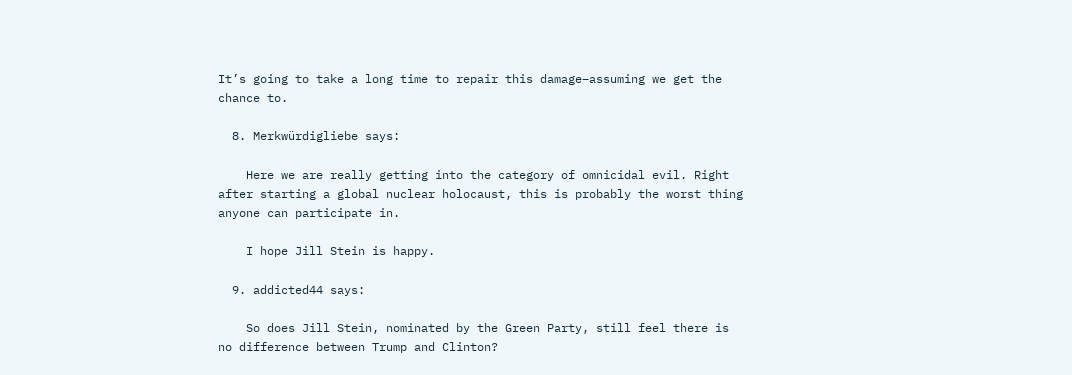It’s going to take a long time to repair this damage–assuming we get the chance to.

  8. Merkwürdigliebe says:

    Here we are really getting into the category of omnicidal evil. Right after starting a global nuclear holocaust, this is probably the worst thing anyone can participate in.

    I hope Jill Stein is happy.

  9. addicted44 says:

    So does Jill Stein, nominated by the Green Party, still feel there is no difference between Trump and Clinton?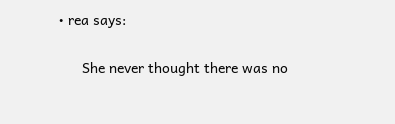• rea says:

      She never thought there was no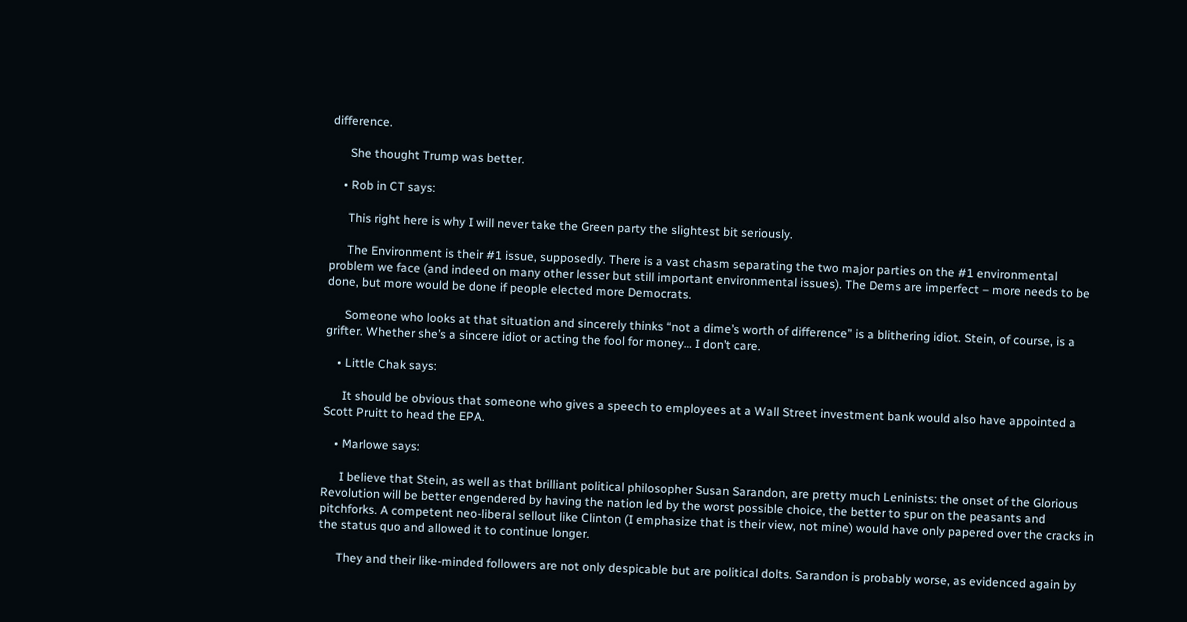difference.

      She thought Trump was better.

    • Rob in CT says:

      This right here is why I will never take the Green party the slightest bit seriously.

      The Environment is their #1 issue, supposedly. There is a vast chasm separating the two major parties on the #1 environmental problem we face (and indeed on many other lesser but still important environmental issues). The Dems are imperfect – more needs to be done, but more would be done if people elected more Democrats.

      Someone who looks at that situation and sincerely thinks “not a dime’s worth of difference” is a blithering idiot. Stein, of course, is a grifter. Whether she’s a sincere idiot or acting the fool for money… I don’t care.

    • Little Chak says:

      It should be obvious that someone who gives a speech to employees at a Wall Street investment bank would also have appointed a Scott Pruitt to head the EPA.

    • Marlowe says:

      I believe that Stein, as well as that brilliant political philosopher Susan Sarandon, are pretty much Leninists: the onset of the Glorious Revolution will be better engendered by having the nation led by the worst possible choice, the better to spur on the peasants and pitchforks. A competent neo-liberal sellout like Clinton (I emphasize that is their view, not mine) would have only papered over the cracks in the status quo and allowed it to continue longer.

      They and their like-minded followers are not only despicable but are political dolts. Sarandon is probably worse, as evidenced again by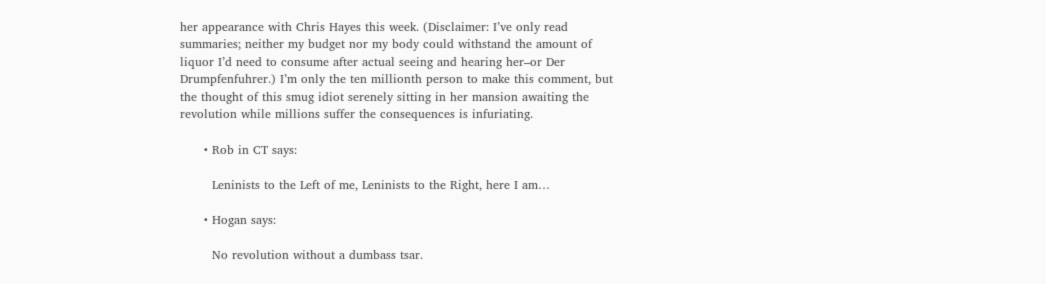her appearance with Chris Hayes this week. (Disclaimer: I’ve only read summaries; neither my budget nor my body could withstand the amount of liquor I’d need to consume after actual seeing and hearing her–or Der Drumpfenfuhrer.) I’m only the ten millionth person to make this comment, but the thought of this smug idiot serenely sitting in her mansion awaiting the revolution while millions suffer the consequences is infuriating.

      • Rob in CT says:

        Leninists to the Left of me, Leninists to the Right, here I am…

      • Hogan says:

        No revolution without a dumbass tsar.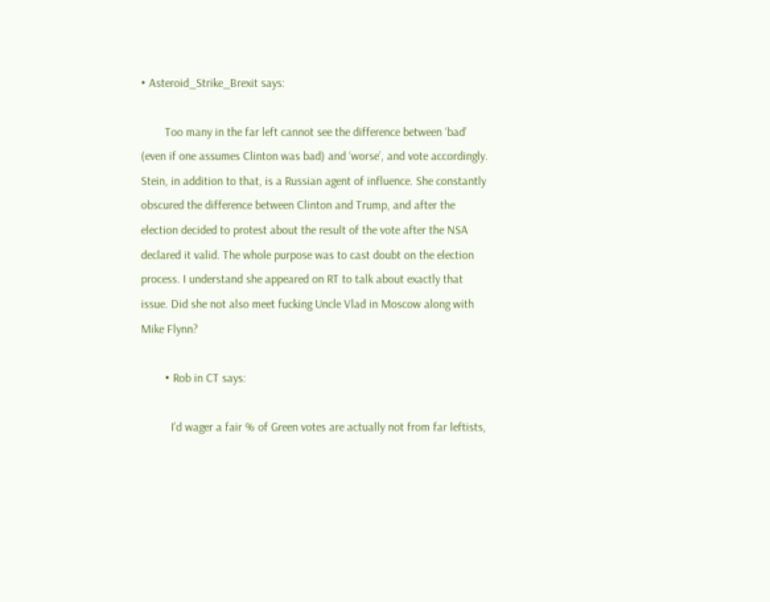• Asteroid_Strike_Brexit says:

        Too many in the far left cannot see the difference between ‘bad’ (even if one assumes Clinton was bad) and ‘worse’, and vote accordingly. Stein, in addition to that, is a Russian agent of influence. She constantly obscured the difference between Clinton and Trump, and after the election decided to protest about the result of the vote after the NSA declared it valid. The whole purpose was to cast doubt on the election process. I understand she appeared on RT to talk about exactly that issue. Did she not also meet fucking Uncle Vlad in Moscow along with Mike Flynn?

        • Rob in CT says:

          I’d wager a fair % of Green votes are actually not from far leftists,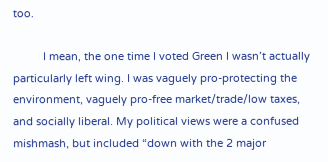too.

          I mean, the one time I voted Green I wasn’t actually particularly left wing. I was vaguely pro-protecting the environment, vaguely pro-free market/trade/low taxes, and socially liberal. My political views were a confused mishmash, but included “down with the 2 major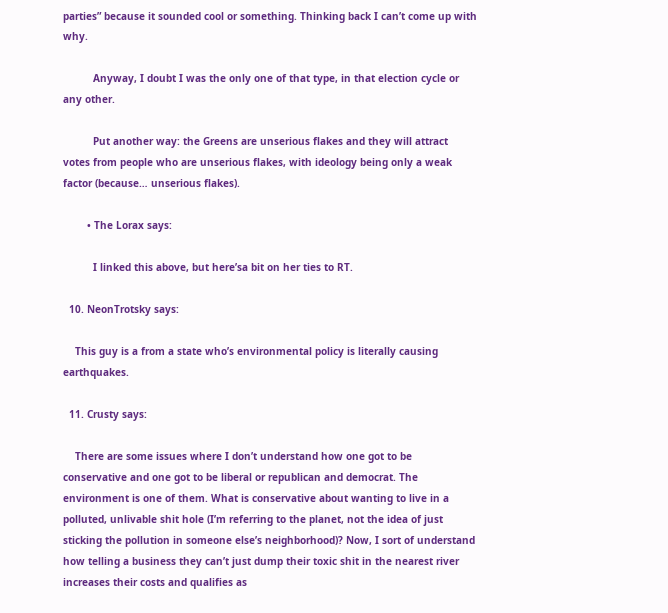parties” because it sounded cool or something. Thinking back I can’t come up with why.

          Anyway, I doubt I was the only one of that type, in that election cycle or any other.

          Put another way: the Greens are unserious flakes and they will attract votes from people who are unserious flakes, with ideology being only a weak factor (because… unserious flakes).

        • The Lorax says:

          I linked this above, but here’sa bit on her ties to RT.

  10. NeonTrotsky says:

    This guy is a from a state who’s environmental policy is literally causing earthquakes.

  11. Crusty says:

    There are some issues where I don’t understand how one got to be conservative and one got to be liberal or republican and democrat. The environment is one of them. What is conservative about wanting to live in a polluted, unlivable shit hole (I’m referring to the planet, not the idea of just sticking the pollution in someone else’s neighborhood)? Now, I sort of understand how telling a business they can’t just dump their toxic shit in the nearest river increases their costs and qualifies as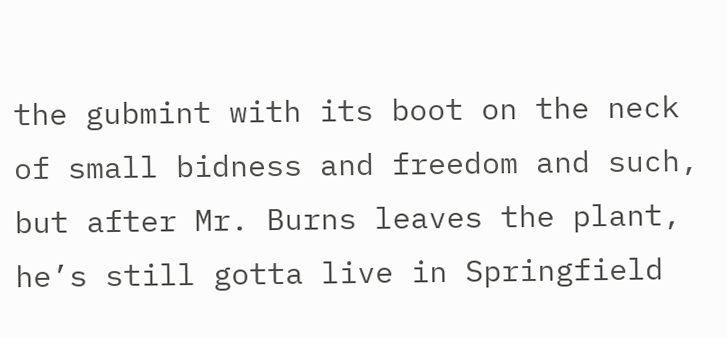the gubmint with its boot on the neck of small bidness and freedom and such, but after Mr. Burns leaves the plant, he’s still gotta live in Springfield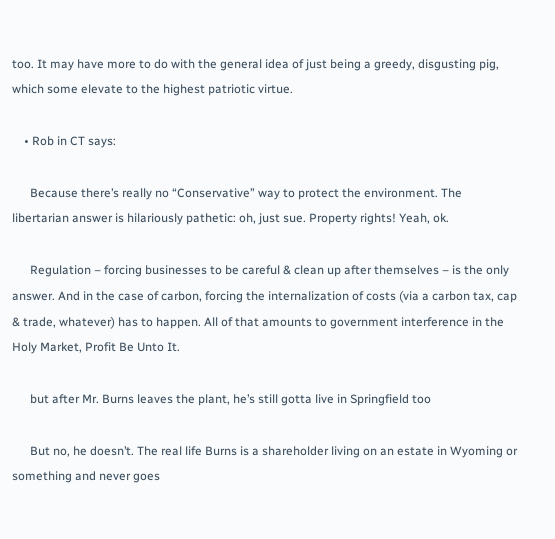too. It may have more to do with the general idea of just being a greedy, disgusting pig, which some elevate to the highest patriotic virtue.

    • Rob in CT says:

      Because there’s really no “Conservative” way to protect the environment. The libertarian answer is hilariously pathetic: oh, just sue. Property rights! Yeah, ok.

      Regulation – forcing businesses to be careful & clean up after themselves – is the only answer. And in the case of carbon, forcing the internalization of costs (via a carbon tax, cap & trade, whatever) has to happen. All of that amounts to government interference in the Holy Market, Profit Be Unto It.

      but after Mr. Burns leaves the plant, he’s still gotta live in Springfield too

      But no, he doesn’t. The real life Burns is a shareholder living on an estate in Wyoming or something and never goes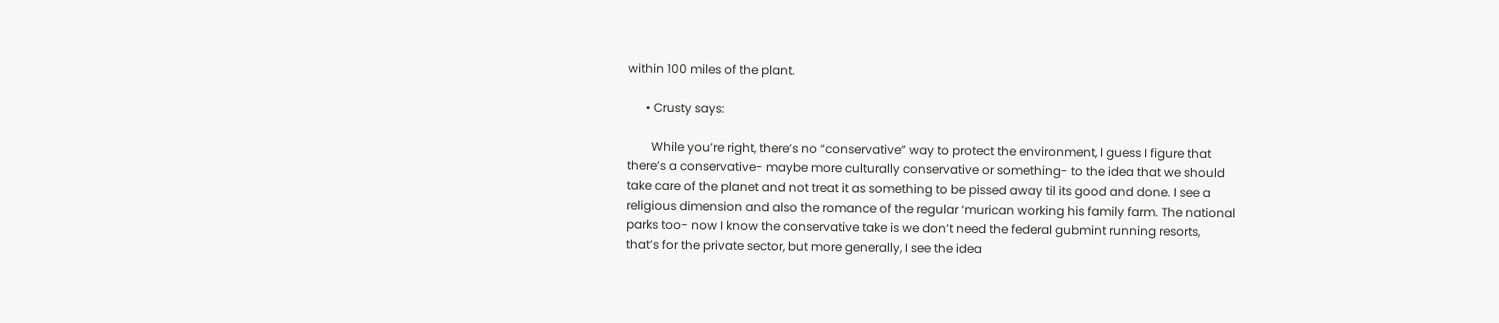within 100 miles of the plant.

      • Crusty says:

        While you’re right, there’s no “conservative” way to protect the environment, I guess I figure that there’s a conservative- maybe more culturally conservative or something- to the idea that we should take care of the planet and not treat it as something to be pissed away til its good and done. I see a religious dimension and also the romance of the regular ‘murican working his family farm. The national parks too- now I know the conservative take is we don’t need the federal gubmint running resorts, that’s for the private sector, but more generally, I see the idea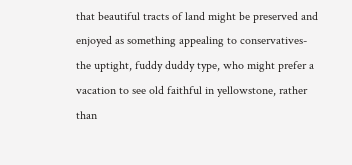that beautiful tracts of land might be preserved and enjoyed as something appealing to conservatives- the uptight, fuddy duddy type, who might prefer a vacation to see old faithful in yellowstone, rather than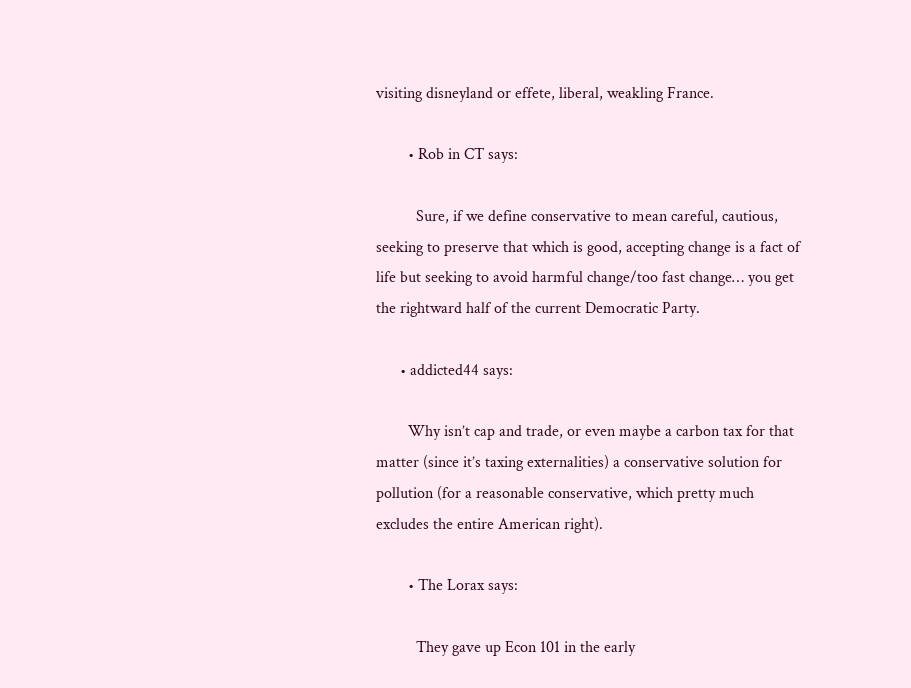visiting disneyland or effete, liberal, weakling France.

        • Rob in CT says:

          Sure, if we define conservative to mean careful, cautious, seeking to preserve that which is good, accepting change is a fact of life but seeking to avoid harmful change/too fast change… you get the rightward half of the current Democratic Party.

      • addicted44 says:

        Why isn’t cap and trade, or even maybe a carbon tax for that matter (since it’s taxing externalities) a conservative solution for pollution (for a reasonable conservative, which pretty much excludes the entire American right).

        • The Lorax says:

          They gave up Econ 101 in the early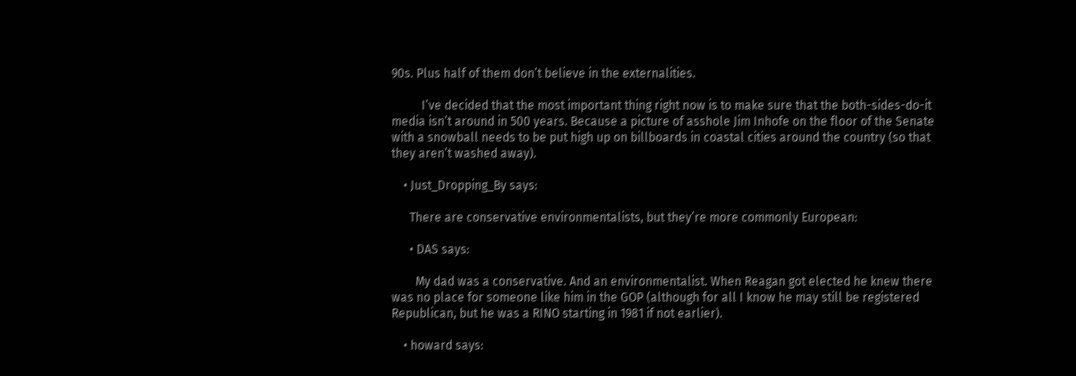90s. Plus half of them don’t believe in the externalities.

          I’ve decided that the most important thing right now is to make sure that the both-sides-do-it media isn’t around in 500 years. Because a picture of asshole Jim Inhofe on the floor of the Senate with a snowball needs to be put high up on billboards in coastal cities around the country (so that they aren’t washed away).

    • Just_Dropping_By says:

      There are conservative environmentalists, but they’re more commonly European:

      • DAS says:

        My dad was a conservative. And an environmentalist. When Reagan got elected he knew there was no place for someone like him in the GOP (although for all I know he may still be registered Republican, but he was a RINO starting in 1981 if not earlier).

    • howard says: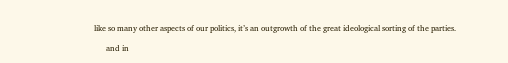like so many other aspects of our politics, it’s an outgrowth of the great ideological sorting of the parties.

      and in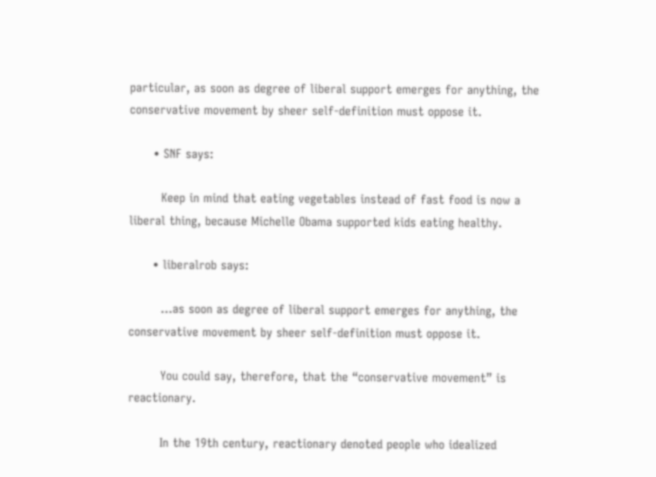particular, as soon as degree of liberal support emerges for anything, the conservative movement by sheer self-definition must oppose it.

      • SNF says:

        Keep in mind that eating vegetables instead of fast food is now a liberal thing, because Michelle Obama supported kids eating healthy.

      • liberalrob says:

        …as soon as degree of liberal support emerges for anything, the conservative movement by sheer self-definition must oppose it.

        You could say, therefore, that the “conservative movement” is reactionary.

        In the 19th century, reactionary denoted people who idealized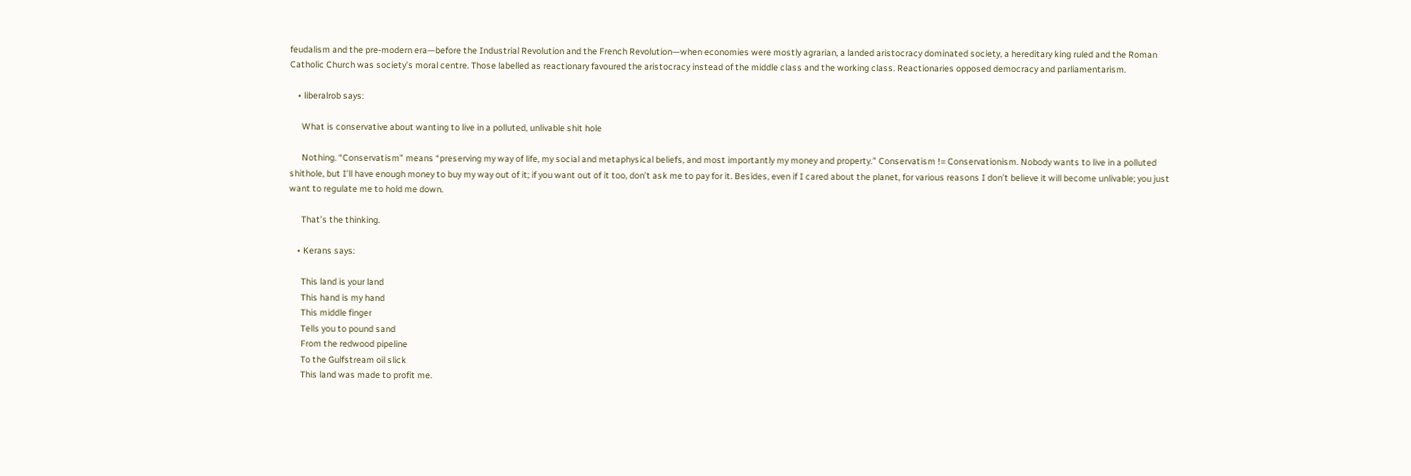feudalism and the pre-modern era—before the Industrial Revolution and the French Revolution—when economies were mostly agrarian, a landed aristocracy dominated society, a hereditary king ruled and the Roman Catholic Church was society’s moral centre. Those labelled as reactionary favoured the aristocracy instead of the middle class and the working class. Reactionaries opposed democracy and parliamentarism.

    • liberalrob says:

      What is conservative about wanting to live in a polluted, unlivable shit hole

      Nothing. “Conservatism” means “preserving my way of life, my social and metaphysical beliefs, and most importantly my money and property.” Conservatism != Conservationism. Nobody wants to live in a polluted shithole, but I’ll have enough money to buy my way out of it; if you want out of it too, don’t ask me to pay for it. Besides, even if I cared about the planet, for various reasons I don’t believe it will become unlivable; you just want to regulate me to hold me down.

      That’s the thinking.

    • Kerans says:

      This land is your land
      This hand is my hand
      This middle finger
      Tells you to pound sand
      From the redwood pipeline
      To the Gulfstream oil slick
      This land was made to profit me.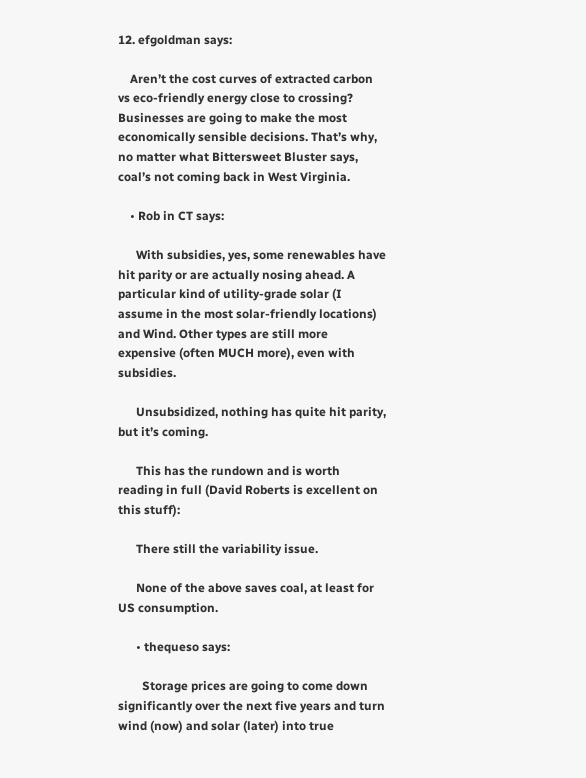12. efgoldman says:

    Aren’t the cost curves of extracted carbon vs eco-friendly energy close to crossing? Businesses are going to make the most economically sensible decisions. That’s why, no matter what Bittersweet Bluster says, coal’s not coming back in West Virginia.

    • Rob in CT says:

      With subsidies, yes, some renewables have hit parity or are actually nosing ahead. A particular kind of utility-grade solar (I assume in the most solar-friendly locations) and Wind. Other types are still more expensive (often MUCH more), even with subsidies.

      Unsubsidized, nothing has quite hit parity, but it’s coming.

      This has the rundown and is worth reading in full (David Roberts is excellent on this stuff):

      There still the variability issue.

      None of the above saves coal, at least for US consumption.

      • thequeso says:

        Storage prices are going to come down significantly over the next five years and turn wind (now) and solar (later) into true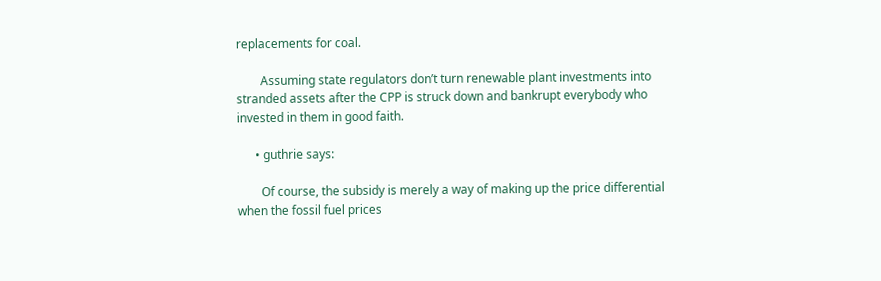replacements for coal.

        Assuming state regulators don’t turn renewable plant investments into stranded assets after the CPP is struck down and bankrupt everybody who invested in them in good faith.

      • guthrie says:

        Of course, the subsidy is merely a way of making up the price differential when the fossil fuel prices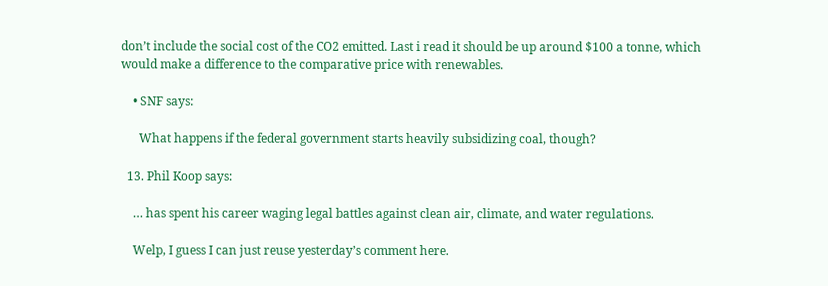don’t include the social cost of the CO2 emitted. Last i read it should be up around $100 a tonne, which would make a difference to the comparative price with renewables.

    • SNF says:

      What happens if the federal government starts heavily subsidizing coal, though?

  13. Phil Koop says:

    … has spent his career waging legal battles against clean air, climate, and water regulations.

    Welp, I guess I can just reuse yesterday’s comment here.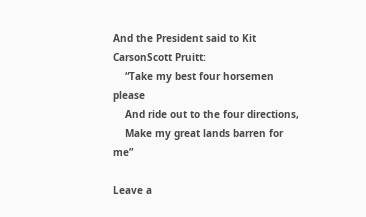And the President said to Kit CarsonScott Pruitt:
    “Take my best four horsemen please
    And ride out to the four directions,
    Make my great lands barren for me”

Leave a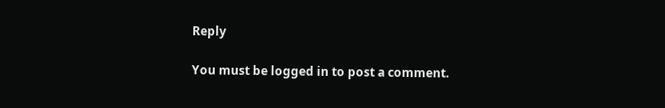Reply

You must be logged in to post a comment.